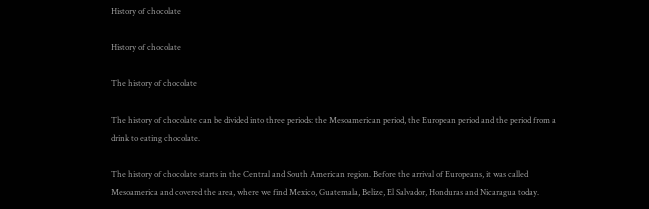History of chocolate

History of chocolate

The history of chocolate

The history of chocolate can be divided into three periods: the Mesoamerican period, the European period and the period from a drink to eating chocolate.

The history of chocolate starts in the Central and South American region. Before the arrival of Europeans, it was called Mesoamerica and covered the area, where we find Mexico, Guatemala, Belize, El Salvador, Honduras and Nicaragua today.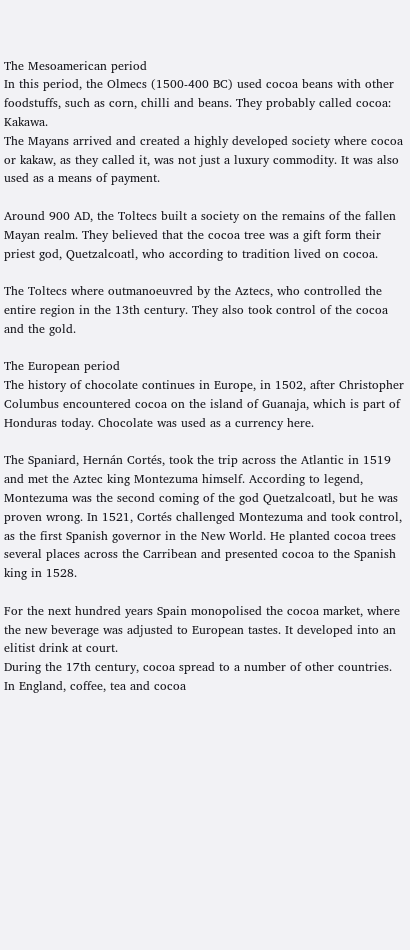The Mesoamerican period
In this period, the Olmecs (1500-400 BC) used cocoa beans with other foodstuffs, such as corn, chilli and beans. They probably called cocoa: Kakawa.
The Mayans arrived and created a highly developed society where cocoa or kakaw, as they called it, was not just a luxury commodity. It was also used as a means of payment.

Around 900 AD, the Toltecs built a society on the remains of the fallen Mayan realm. They believed that the cocoa tree was a gift form their priest god, Quetzalcoatl, who according to tradition lived on cocoa.

The Toltecs where outmanoeuvred by the Aztecs, who controlled the entire region in the 13th century. They also took control of the cocoa and the gold.

The European period
The history of chocolate continues in Europe, in 1502, after Christopher Columbus encountered cocoa on the island of Guanaja, which is part of Honduras today. Chocolate was used as a currency here.

The Spaniard, Hernán Cortés, took the trip across the Atlantic in 1519 and met the Aztec king Montezuma himself. According to legend, Montezuma was the second coming of the god Quetzalcoatl, but he was proven wrong. In 1521, Cortés challenged Montezuma and took control, as the first Spanish governor in the New World. He planted cocoa trees several places across the Carribean and presented cocoa to the Spanish king in 1528.

For the next hundred years Spain monopolised the cocoa market, where the new beverage was adjusted to European tastes. It developed into an elitist drink at court.
During the 17th century, cocoa spread to a number of other countries. In England, coffee, tea and cocoa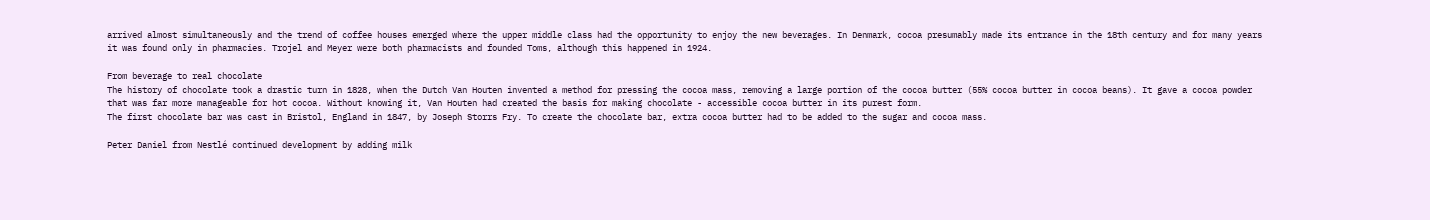arrived almost simultaneously and the trend of coffee houses emerged where the upper middle class had the opportunity to enjoy the new beverages. In Denmark, cocoa presumably made its entrance in the 18th century and for many years it was found only in pharmacies. Trojel and Meyer were both pharmacists and founded Toms, although this happened in 1924.

From beverage to real chocolate
The history of chocolate took a drastic turn in 1828, when the Dutch Van Houten invented a method for pressing the cocoa mass, removing a large portion of the cocoa butter (55% cocoa butter in cocoa beans). It gave a cocoa powder that was far more manageable for hot cocoa. Without knowing it, Van Houten had created the basis for making chocolate - accessible cocoa butter in its purest form.
The first chocolate bar was cast in Bristol, England in 1847, by Joseph Storrs Fry. To create the chocolate bar, extra cocoa butter had to be added to the sugar and cocoa mass.

Peter Daniel from Nestlé continued development by adding milk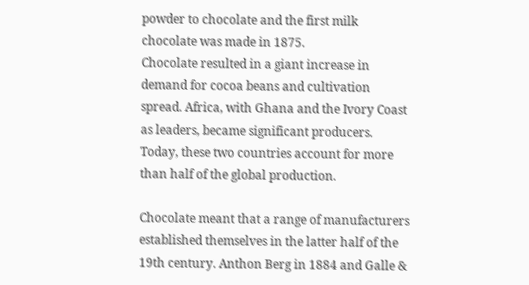powder to chocolate and the first milk chocolate was made in 1875.
Chocolate resulted in a giant increase in demand for cocoa beans and cultivation spread. Africa, with Ghana and the Ivory Coast as leaders, became significant producers. Today, these two countries account for more than half of the global production.

Chocolate meant that a range of manufacturers established themselves in the latter half of the 19th century. Anthon Berg in 1884 and Galle &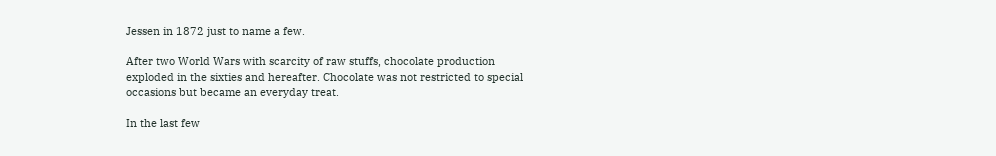Jessen in 1872 just to name a few.

After two World Wars with scarcity of raw stuffs, chocolate production exploded in the sixties and hereafter. Chocolate was not restricted to special occasions but became an everyday treat.

In the last few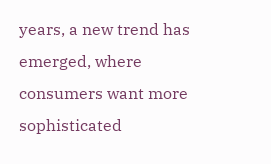years, a new trend has emerged, where consumers want more sophisticated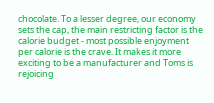chocolate. To a lesser degree, our economy sets the cap, the main restricting factor is the calorie budget - most possible enjoyment per calorie is the crave. It makes it more exciting to be a manufacturer and Toms is rejoicing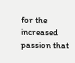for the increased passion that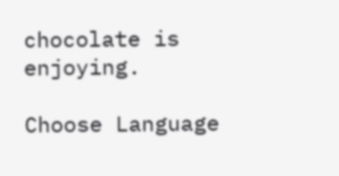chocolate is enjoying.

Choose Language